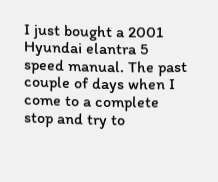I just bought a 2001 Hyundai elantra 5 speed manual. The past couple of days when I come to a complete stop and try to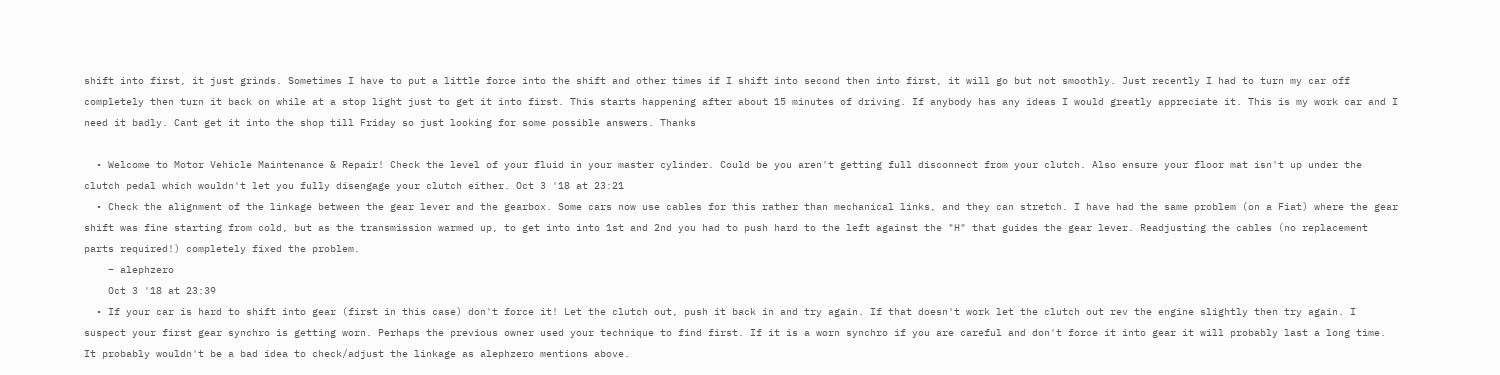shift into first, it just grinds. Sometimes I have to put a little force into the shift and other times if I shift into second then into first, it will go but not smoothly. Just recently I had to turn my car off completely then turn it back on while at a stop light just to get it into first. This starts happening after about 15 minutes of driving. If anybody has any ideas I would greatly appreciate it. This is my work car and I need it badly. Cant get it into the shop till Friday so just looking for some possible answers. Thanks

  • Welcome to Motor Vehicle Maintenance & Repair! Check the level of your fluid in your master cylinder. Could be you aren't getting full disconnect from your clutch. Also ensure your floor mat isn't up under the clutch pedal which wouldn't let you fully disengage your clutch either. Oct 3 '18 at 23:21
  • Check the alignment of the linkage between the gear lever and the gearbox. Some cars now use cables for this rather than mechanical links, and they can stretch. I have had the same problem (on a Fiat) where the gear shift was fine starting from cold, but as the transmission warmed up, to get into into 1st and 2nd you had to push hard to the left against the "H" that guides the gear lever. Readjusting the cables (no replacement parts required!) completely fixed the problem.
    – alephzero
    Oct 3 '18 at 23:39
  • If your car is hard to shift into gear (first in this case) don't force it! Let the clutch out, push it back in and try again. If that doesn't work let the clutch out rev the engine slightly then try again. I suspect your first gear synchro is getting worn. Perhaps the previous owner used your technique to find first. If it is a worn synchro if you are careful and don't force it into gear it will probably last a long time. It probably wouldn't be a bad idea to check/adjust the linkage as alephzero mentions above.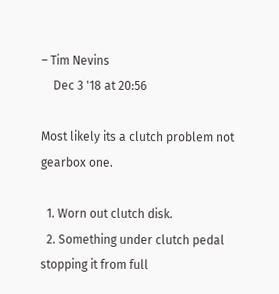– Tim Nevins
    Dec 3 '18 at 20:56

Most likely its a clutch problem not gearbox one.

  1. Worn out clutch disk.
  2. Something under clutch pedal stopping it from full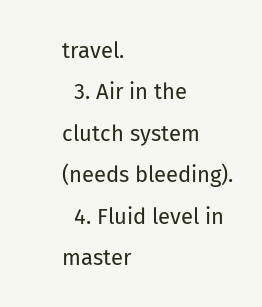travel.
  3. Air in the clutch system (needs bleeding).
  4. Fluid level in master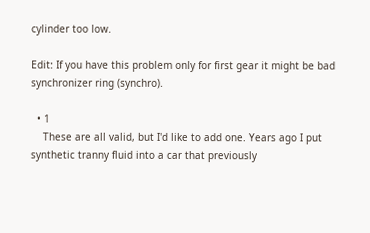cylinder too low.

Edit: If you have this problem only for first gear it might be bad synchronizer ring (synchro).

  • 1
    These are all valid, but I'd like to add one. Years ago I put synthetic tranny fluid into a car that previously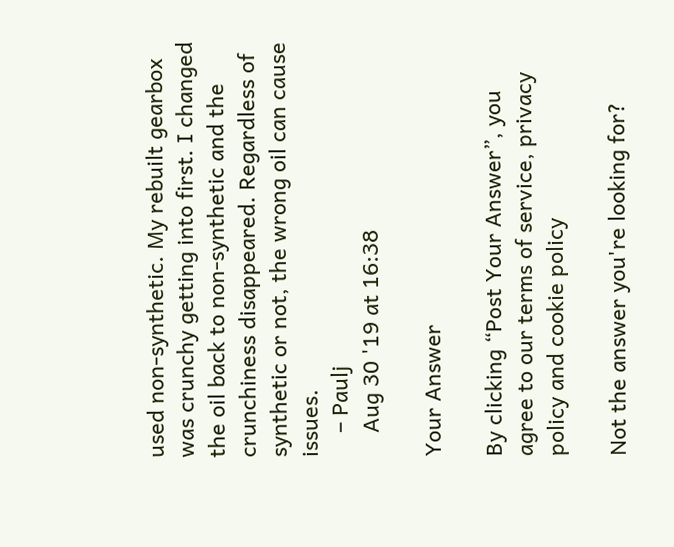used non-synthetic. My rebuilt gearbox was crunchy getting into first. I changed the oil back to non-synthetic and the crunchiness disappeared. Regardless of synthetic or not, the wrong oil can cause issues.
    – Paulj
    Aug 30 '19 at 16:38

Your Answer

By clicking “Post Your Answer”, you agree to our terms of service, privacy policy and cookie policy

Not the answer you're looking for?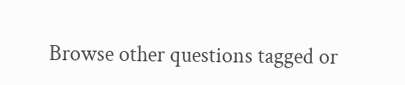Browse other questions tagged or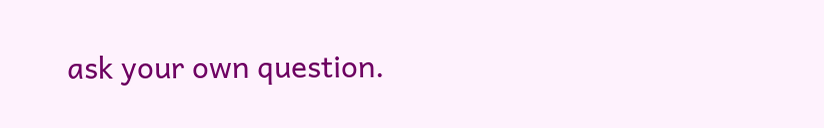ask your own question.